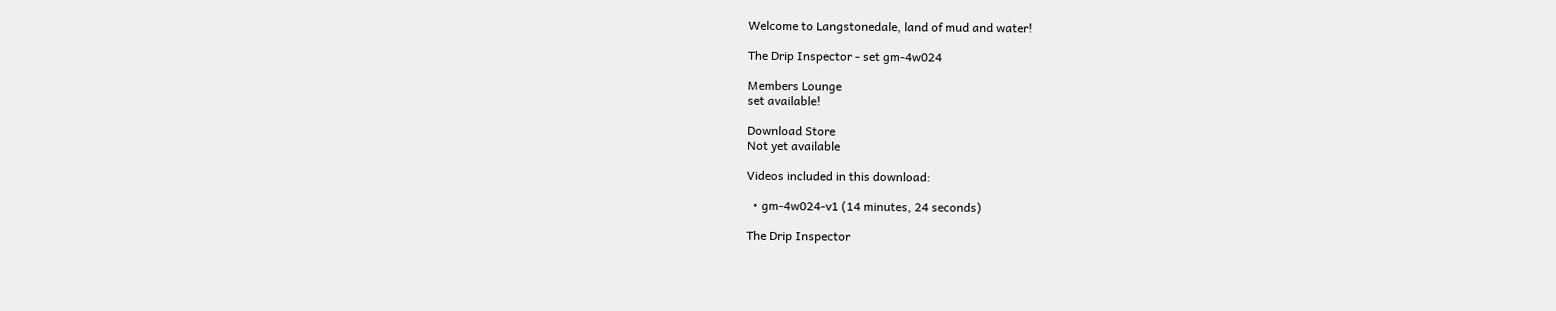Welcome to Langstonedale, land of mud and water!

The Drip Inspector - set gm-4w024

Members Lounge
set available!

Download Store
Not yet available

Videos included in this download:

  • gm-4w024-v1 (14 minutes, 24 seconds)

The Drip Inspector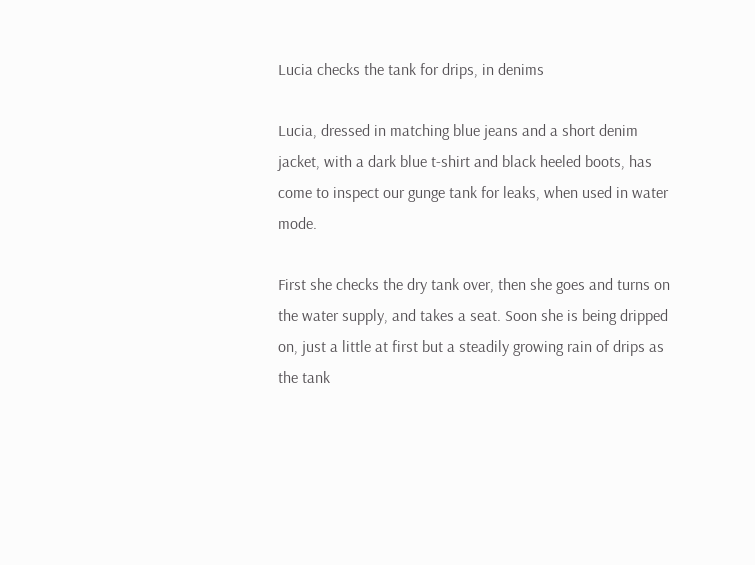Lucia checks the tank for drips, in denims

Lucia, dressed in matching blue jeans and a short denim jacket, with a dark blue t-shirt and black heeled boots, has come to inspect our gunge tank for leaks, when used in water mode.

First she checks the dry tank over, then she goes and turns on the water supply, and takes a seat. Soon she is being dripped on, just a little at first but a steadily growing rain of drips as the tank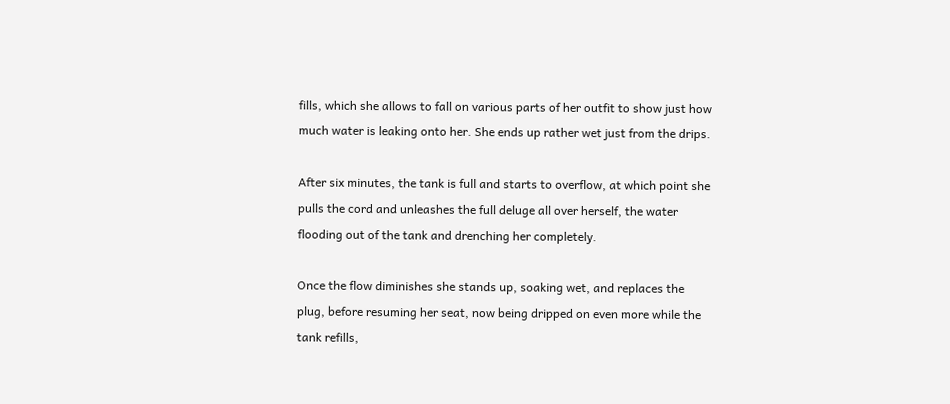fills, which she allows to fall on various parts of her outfit to show just how much water is leaking onto her. She ends up rather wet just from the drips.

After six minutes, the tank is full and starts to overflow, at which point she pulls the cord and unleashes the full deluge all over herself, the water flooding out of the tank and drenching her completely.

Once the flow diminishes she stands up, soaking wet, and replaces the plug, before resuming her seat, now being dripped on even more while the tank refills,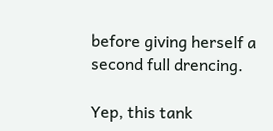before giving herself a second full drencing.

Yep, this tank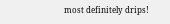most definitely drips!